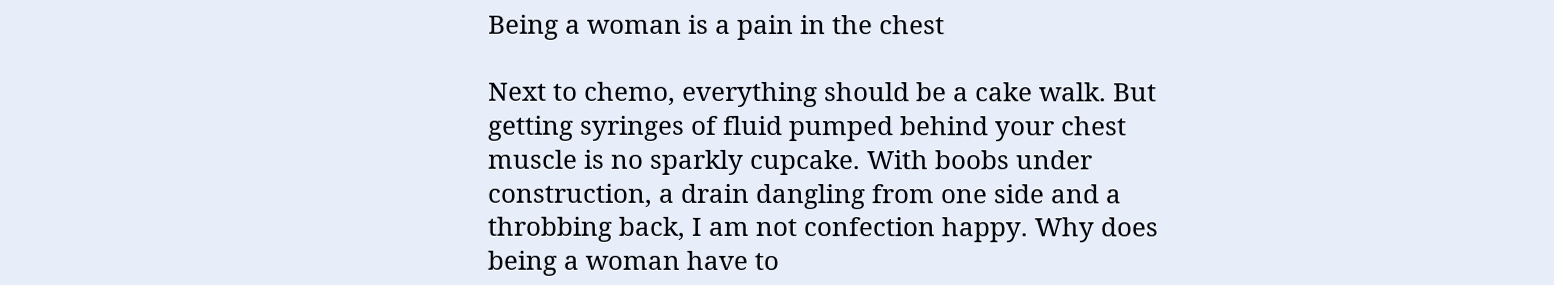Being a woman is a pain in the chest

Next to chemo, everything should be a cake walk. But getting syringes of fluid pumped behind your chest muscle is no sparkly cupcake. With boobs under construction, a drain dangling from one side and a throbbing back, I am not confection happy. Why does being a woman have to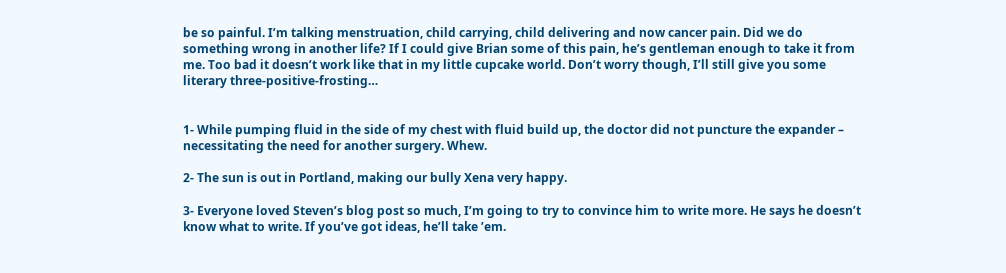be so painful. I’m talking menstruation, child carrying, child delivering and now cancer pain. Did we do something wrong in another life? If I could give Brian some of this pain, he’s gentleman enough to take it from me. Too bad it doesn’t work like that in my little cupcake world. Don’t worry though, I’ll still give you some literary three-positive-frosting…


1- While pumping fluid in the side of my chest with fluid build up, the doctor did not puncture the expander – necessitating the need for another surgery. Whew.

2- The sun is out in Portland, making our bully Xena very happy.

3- Everyone loved Steven’s blog post so much, I’m going to try to convince him to write more. He says he doesn’t know what to write. If you’ve got ideas, he’ll take ’em.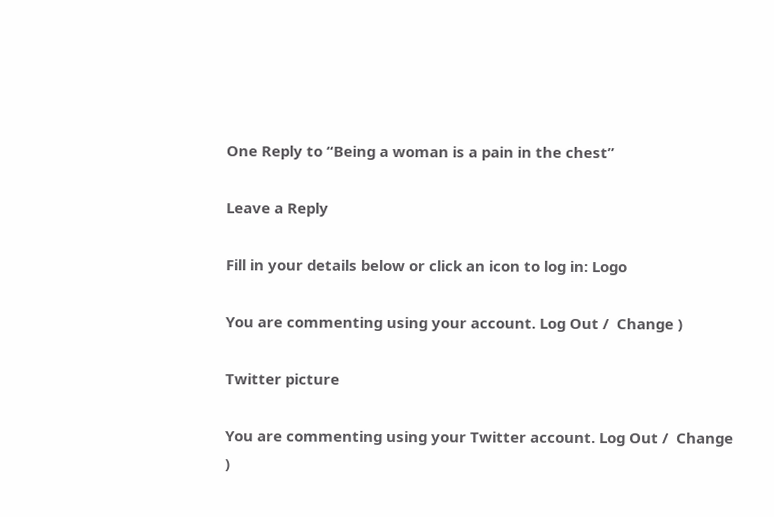One Reply to “Being a woman is a pain in the chest”

Leave a Reply

Fill in your details below or click an icon to log in: Logo

You are commenting using your account. Log Out /  Change )

Twitter picture

You are commenting using your Twitter account. Log Out /  Change )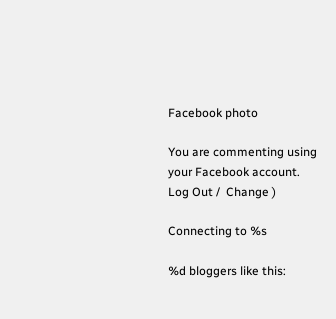Facebook photo

You are commenting using your Facebook account. Log Out /  Change )

Connecting to %s

%d bloggers like this: